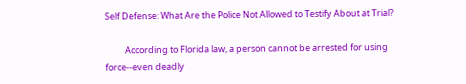Self Defense: What Are the Police Not Allowed to Testify About at Trial?

          According to Florida law, a person cannot be arrested for using force--even deadly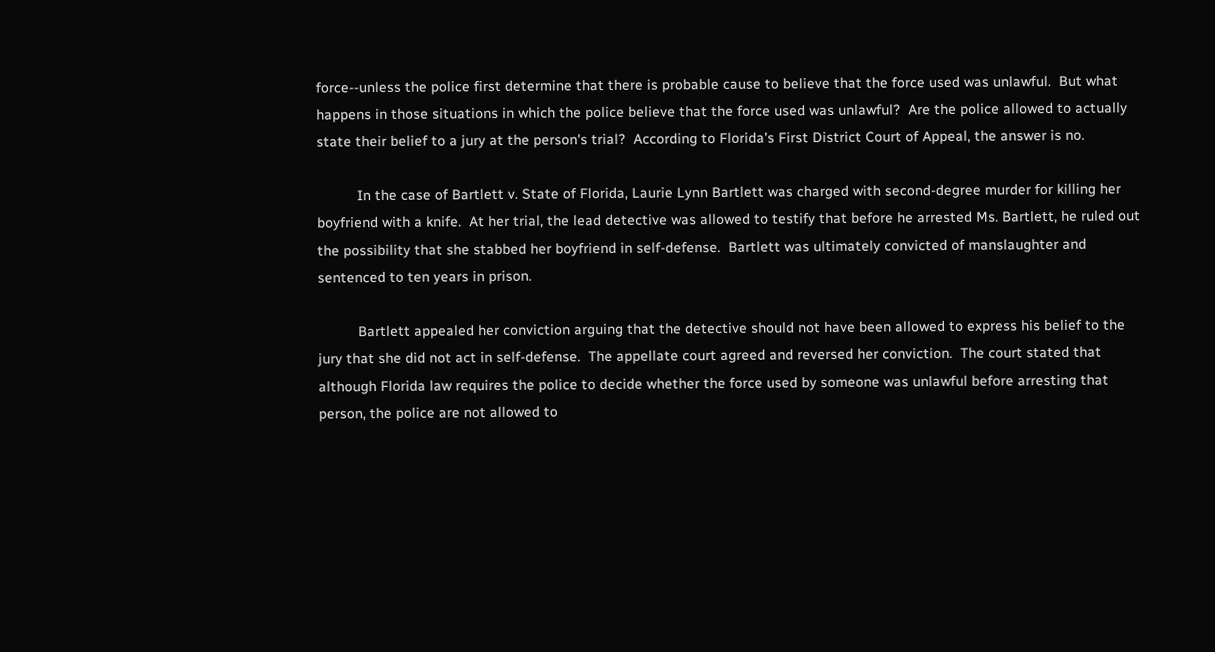force--unless the police first determine that there is probable cause to believe that the force used was unlawful.  But what happens in those situations in which the police believe that the force used was unlawful?  Are the police allowed to actually state their belief to a jury at the person's trial?  According to Florida's First District Court of Appeal, the answer is no.

          In the case of Bartlett v. State of Florida, Laurie Lynn Bartlett was charged with second-degree murder for killing her boyfriend with a knife.  At her trial, the lead detective was allowed to testify that before he arrested Ms. Bartlett, he ruled out the possibility that she stabbed her boyfriend in self-defense.  Bartlett was ultimately convicted of manslaughter and sentenced to ten years in prison.

          Bartlett appealed her conviction arguing that the detective should not have been allowed to express his belief to the jury that she did not act in self-defense.  The appellate court agreed and reversed her conviction.  The court stated that although Florida law requires the police to decide whether the force used by someone was unlawful before arresting that person, the police are not allowed to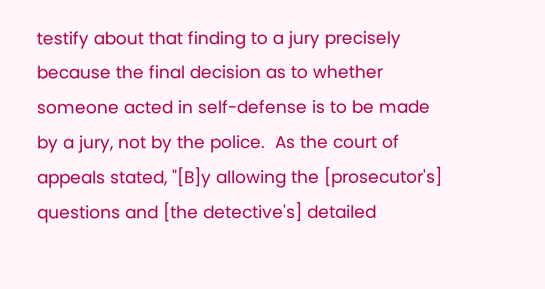testify about that finding to a jury precisely because the final decision as to whether someone acted in self-defense is to be made by a jury, not by the police.  As the court of appeals stated, "[B]y allowing the [prosecutor's] questions and [the detective's] detailed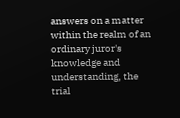answers on a matter within the realm of an ordinary juror's knowledge and understanding, the trial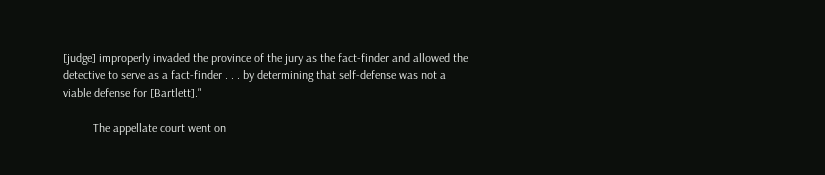[judge] improperly invaded the province of the jury as the fact-finder and allowed the detective to serve as a fact-finder . . . by determining that self-defense was not a viable defense for [Bartlett]."

          The appellate court went on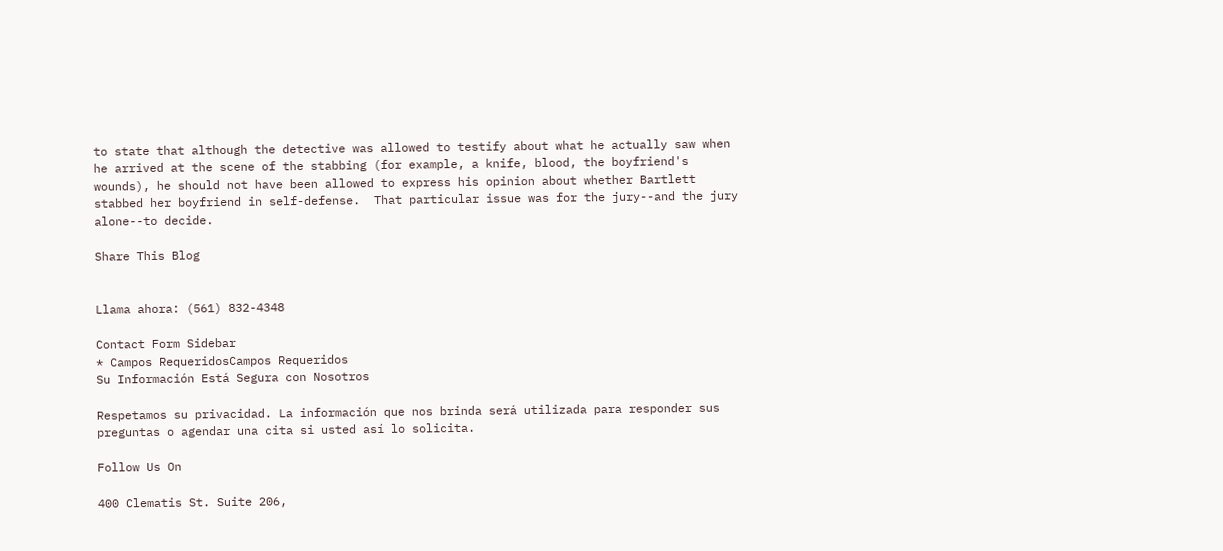to state that although the detective was allowed to testify about what he actually saw when he arrived at the scene of the stabbing (for example, a knife, blood, the boyfriend's wounds), he should not have been allowed to express his opinion about whether Bartlett stabbed her boyfriend in self-defense.  That particular issue was for the jury--and the jury alone--to decide.

Share This Blog


Llama ahora: (561) 832-4348

Contact Form Sidebar
* Campos RequeridosCampos Requeridos
Su Información Está Segura con Nosotros

Respetamos su privacidad. La información que nos brinda será utilizada para responder sus preguntas o agendar una cita si usted así lo solicita.

Follow Us On

400 Clematis St. Suite 206,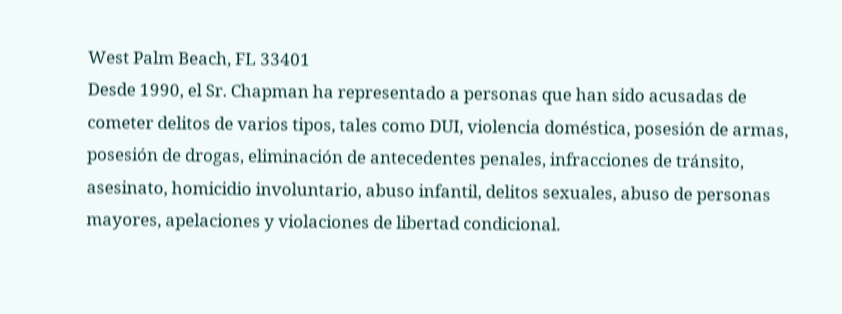West Palm Beach, FL 33401
Desde 1990, el Sr. Chapman ha representado a personas que han sido acusadas de cometer delitos de varios tipos, tales como DUI, violencia doméstica, posesión de armas, posesión de drogas, eliminación de antecedentes penales, infracciones de tránsito, asesinato, homicidio involuntario, abuso infantil, delitos sexuales, abuso de personas mayores, apelaciones y violaciones de libertad condicional.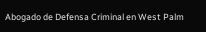Abogado de Defensa Criminal en West Palm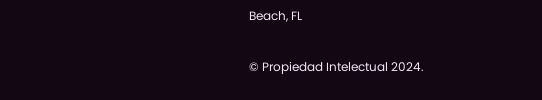Beach, FL

© Propiedad Intelectual 2024.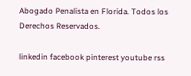Abogado Penalista en Florida. Todos los Derechos Reservados.

linkedin facebook pinterest youtube rss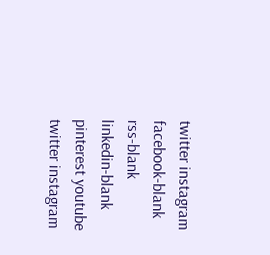twitter instagram facebook-blank rss-blank linkedin-blank pinterest youtube twitter instagram